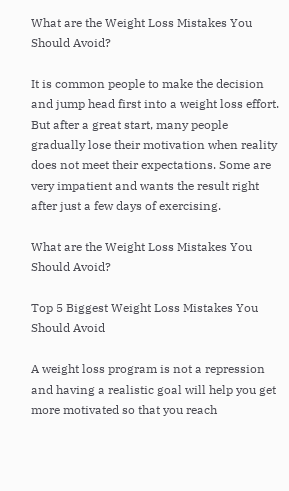What are the Weight Loss Mistakes You Should Avoid?

It is common people to make the decision and jump head first into a weight loss effort. But after a great start, many people gradually lose their motivation when reality does not meet their expectations. Some are very impatient and wants the result right after just a few days of exercising.

What are the Weight Loss Mistakes You Should Avoid?

Top 5 Biggest Weight Loss Mistakes You Should Avoid

A weight loss program is not a repression and having a realistic goal will help you get more motivated so that you reach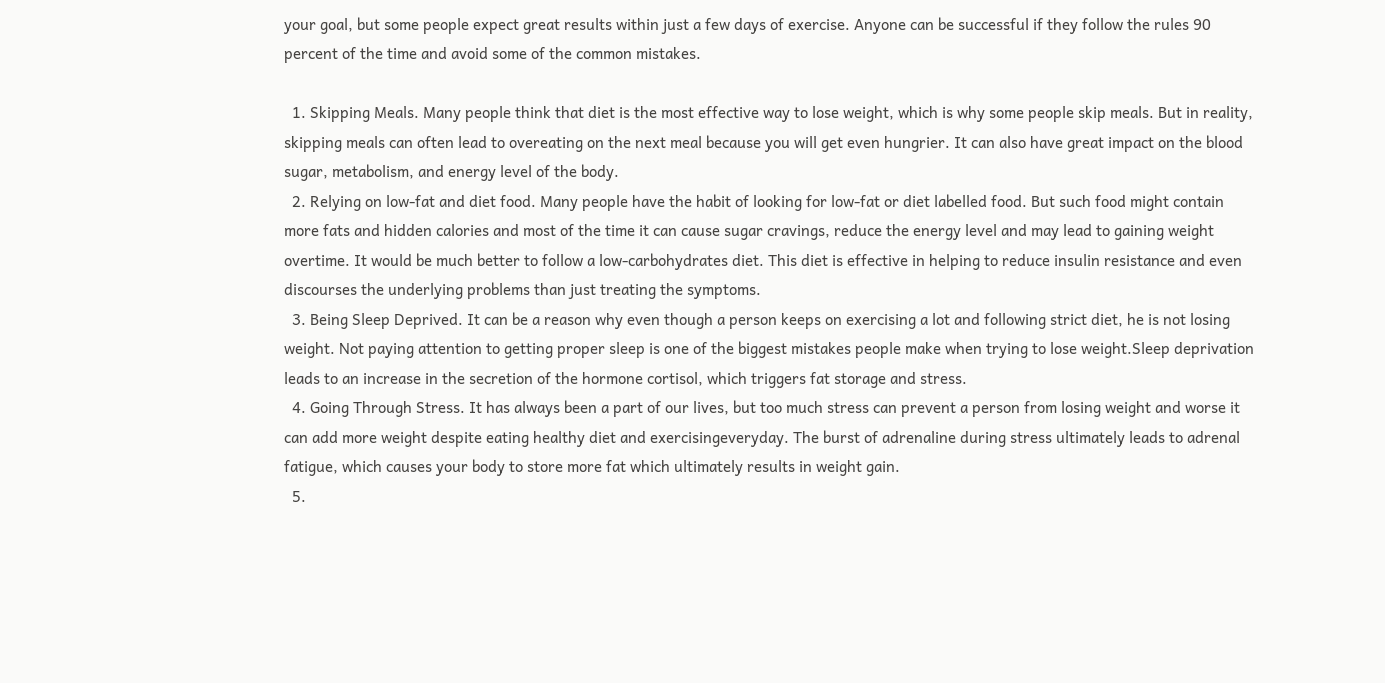your goal, but some people expect great results within just a few days of exercise. Anyone can be successful if they follow the rules 90 percent of the time and avoid some of the common mistakes.

  1. Skipping Meals. Many people think that diet is the most effective way to lose weight, which is why some people skip meals. But in reality, skipping meals can often lead to overeating on the next meal because you will get even hungrier. It can also have great impact on the blood sugar, metabolism, and energy level of the body.
  2. Relying on low-fat and diet food. Many people have the habit of looking for low-fat or diet labelled food. But such food might contain more fats and hidden calories and most of the time it can cause sugar cravings, reduce the energy level and may lead to gaining weight overtime. It would be much better to follow a low-carbohydrates diet. This diet is effective in helping to reduce insulin resistance and even discourses the underlying problems than just treating the symptoms.
  3. Being Sleep Deprived. It can be a reason why even though a person keeps on exercising a lot and following strict diet, he is not losing weight. Not paying attention to getting proper sleep is one of the biggest mistakes people make when trying to lose weight.Sleep deprivation leads to an increase in the secretion of the hormone cortisol, which triggers fat storage and stress.
  4. Going Through Stress. It has always been a part of our lives, but too much stress can prevent a person from losing weight and worse it can add more weight despite eating healthy diet and exercisingeveryday. The burst of adrenaline during stress ultimately leads to adrenal fatigue, which causes your body to store more fat which ultimately results in weight gain.
  5.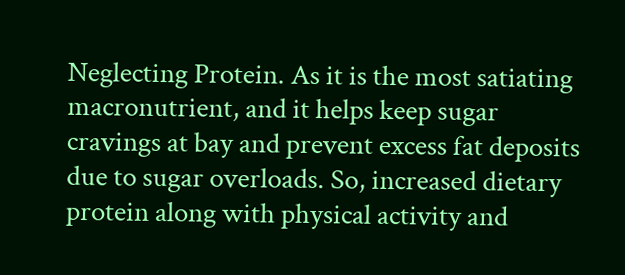Neglecting Protein. As it is the most satiating macronutrient, and it helps keep sugar cravings at bay and prevent excess fat deposits due to sugar overloads. So, increased dietary protein along with physical activity and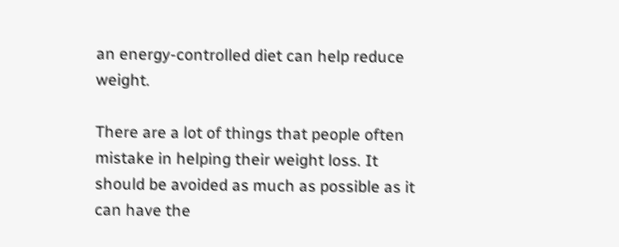an energy-controlled diet can help reduce weight.

There are a lot of things that people often mistake in helping their weight loss. It should be avoided as much as possible as it can have the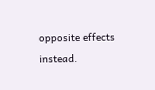opposite effects instead.